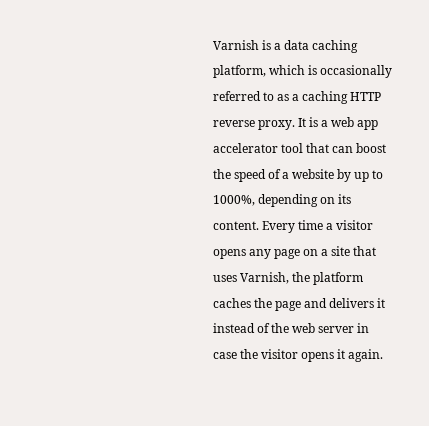Varnish is a data caching platform, which is occasionally referred to as a caching HTTP reverse proxy. It is a web app accelerator tool that can boost the speed of a website by up to 1000%, depending on its content. Every time a visitor opens any page on a site that uses Varnish, the platform caches the page and delivers it instead of the web server in case the visitor opens it again.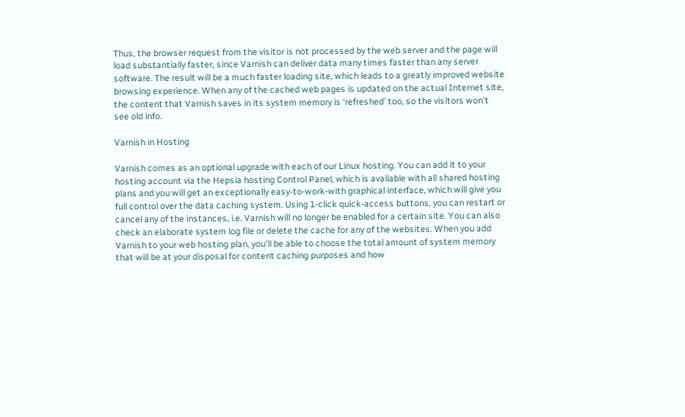Thus, the browser request from the visitor is not processed by the web server and the page will load substantially faster, since Varnish can deliver data many times faster than any server software. The result will be a much faster loading site, which leads to a greatly improved website browsing experience. When any of the cached web pages is updated on the actual Internet site, the content that Varnish saves in its system memory is ‘refreshed’ too, so the visitors won’t see old info.

Varnish in Hosting

Varnish comes as an optional upgrade with each of our Linux hosting. You can add it to your hosting account via the Hepsia hosting Control Panel, which is available with all shared hosting plans and you will get an exceptionally easy-to-work-with graphical interface, which will give you full control over the data caching system. Using 1-click quick-access buttons, you can restart or cancel any of the instances, i.e. Varnish will no longer be enabled for a certain site. You can also check an elaborate system log file or delete the cache for any of the websites. When you add Varnish to your web hosting plan, you’ll be able to choose the total amount of system memory that will be at your disposal for content caching purposes and how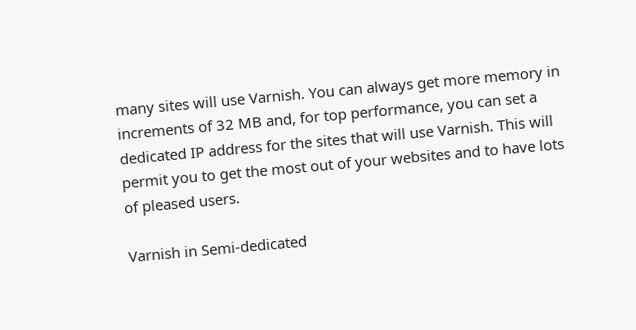many sites will use Varnish. You can always get more memory in increments of 32 MB and, for top performance, you can set a dedicated IP address for the sites that will use Varnish. This will permit you to get the most out of your websites and to have lots of pleased users.

Varnish in Semi-dedicated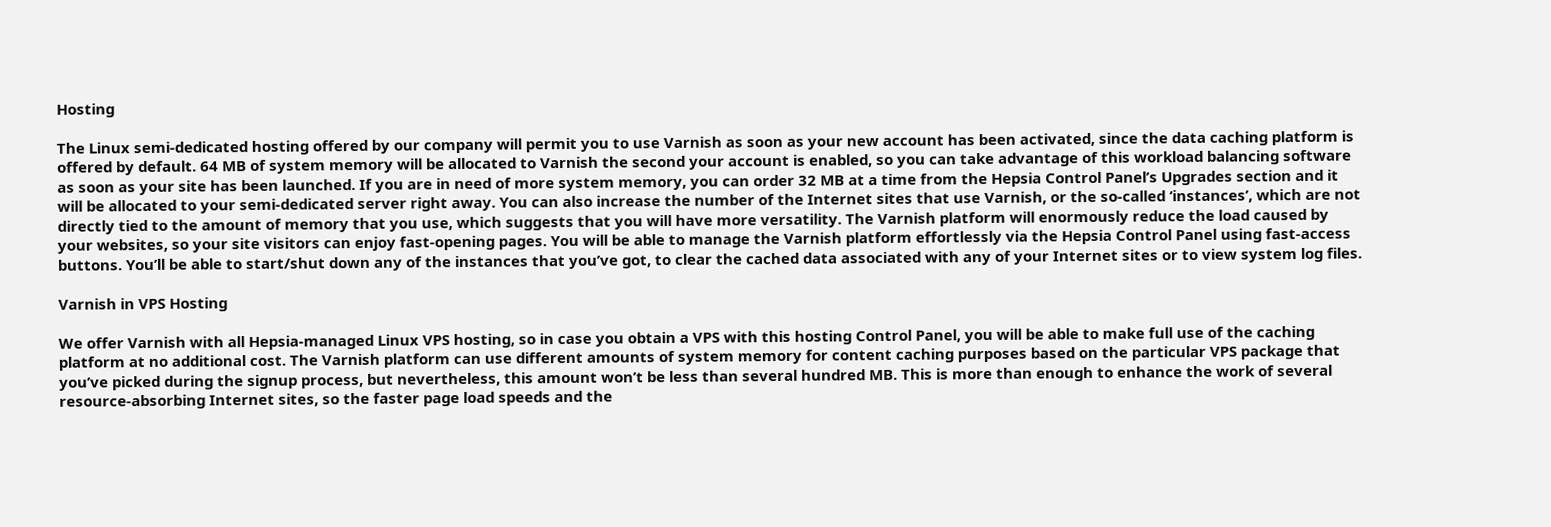Hosting

The Linux semi-dedicated hosting offered by our company will permit you to use Varnish as soon as your new account has been activated, since the data caching platform is offered by default. 64 MB of system memory will be allocated to Varnish the second your account is enabled, so you can take advantage of this workload balancing software as soon as your site has been launched. If you are in need of more system memory, you can order 32 MB at a time from the Hepsia Control Panel’s Upgrades section and it will be allocated to your semi-dedicated server right away. You can also increase the number of the Internet sites that use Varnish, or the so-called ‘instances’, which are not directly tied to the amount of memory that you use, which suggests that you will have more versatility. The Varnish platform will enormously reduce the load caused by your websites, so your site visitors can enjoy fast-opening pages. You will be able to manage the Varnish platform effortlessly via the Hepsia Control Panel using fast-access buttons. You’ll be able to start/shut down any of the instances that you’ve got, to clear the cached data associated with any of your Internet sites or to view system log files.

Varnish in VPS Hosting

We offer Varnish with all Hepsia-managed Linux VPS hosting, so in case you obtain a VPS with this hosting Control Panel, you will be able to make full use of the caching platform at no additional cost. The Varnish platform can use different amounts of system memory for content caching purposes based on the particular VPS package that you’ve picked during the signup process, but nevertheless, this amount won’t be less than several hundred MB. This is more than enough to enhance the work of several resource-absorbing Internet sites, so the faster page load speeds and the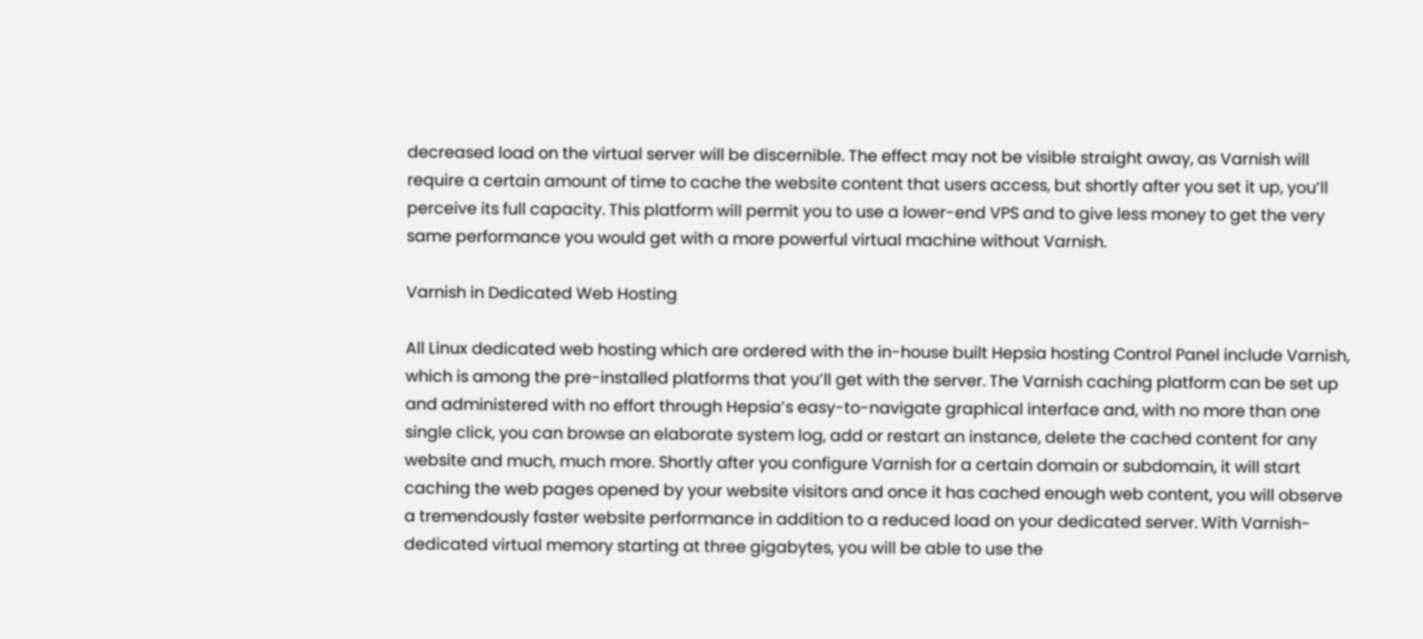decreased load on the virtual server will be discernible. The effect may not be visible straight away, as Varnish will require a certain amount of time to cache the website content that users access, but shortly after you set it up, you’ll perceive its full capacity. This platform will permit you to use a lower-end VPS and to give less money to get the very same performance you would get with a more powerful virtual machine without Varnish.

Varnish in Dedicated Web Hosting

All Linux dedicated web hosting which are ordered with the in-house built Hepsia hosting Control Panel include Varnish, which is among the pre-installed platforms that you’ll get with the server. The Varnish caching platform can be set up and administered with no effort through Hepsia’s easy-to-navigate graphical interface and, with no more than one single click, you can browse an elaborate system log, add or restart an instance, delete the cached content for any website and much, much more. Shortly after you configure Varnish for a certain domain or subdomain, it will start caching the web pages opened by your website visitors and once it has cached enough web content, you will observe a tremendously faster website performance in addition to a reduced load on your dedicated server. With Varnish-dedicated virtual memory starting at three gigabytes, you will be able to use the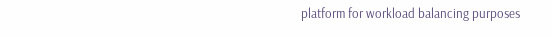platform for workload balancing purposes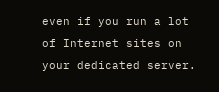even if you run a lot of Internet sites on your dedicated server.